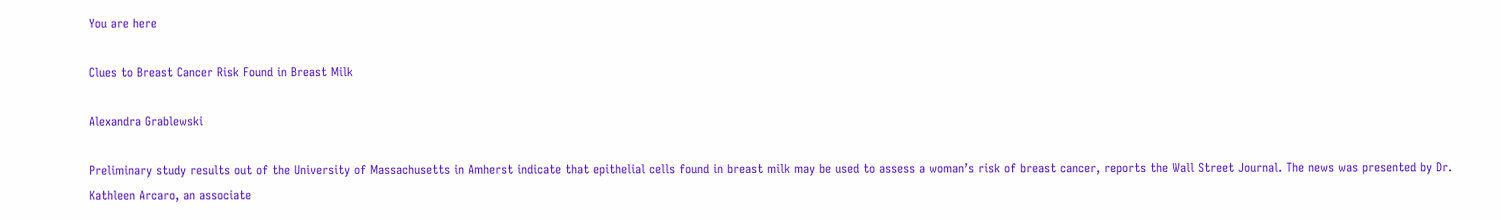You are here

Clues to Breast Cancer Risk Found in Breast Milk

Alexandra Grablewski

Preliminary study results out of the University of Massachusetts in Amherst indicate that epithelial cells found in breast milk may be used to assess a woman’s risk of breast cancer, reports the Wall Street Journal. The news was presented by Dr. Kathleen Arcaro, an associate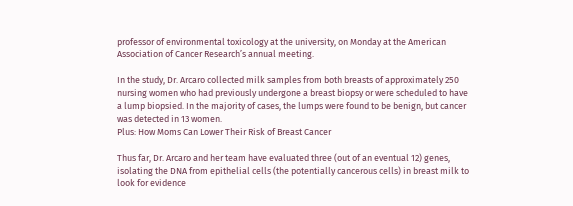professor of environmental toxicology at the university, on Monday at the American Association of Cancer Research’s annual meeting.

In the study, Dr. Arcaro collected milk samples from both breasts of approximately 250 nursing women who had previously undergone a breast biopsy or were scheduled to have a lump biopsied. In the majority of cases, the lumps were found to be benign, but cancer was detected in 13 women.
Plus: How Moms Can Lower Their Risk of Breast Cancer

Thus far, Dr. Arcaro and her team have evaluated three (out of an eventual 12) genes, isolating the DNA from epithelial cells (the potentially cancerous cells) in breast milk to look for evidence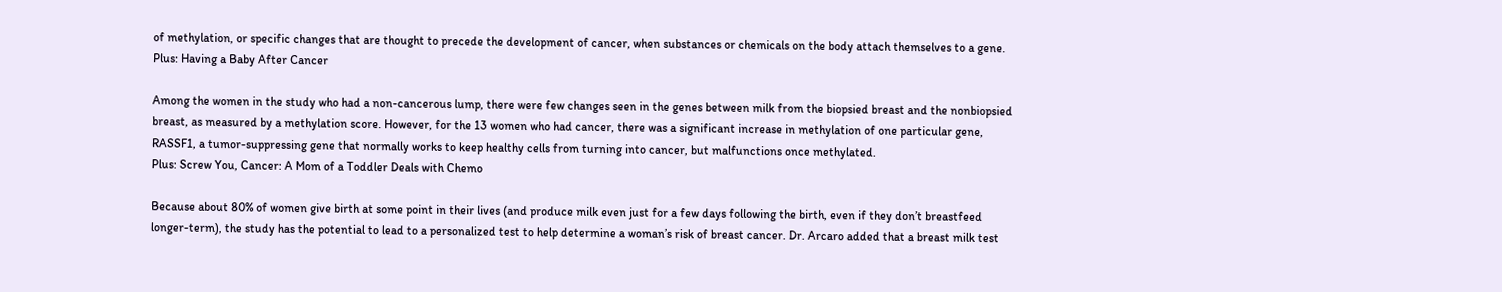of methylation, or specific changes that are thought to precede the development of cancer, when substances or chemicals on the body attach themselves to a gene.
Plus: Having a Baby After Cancer

Among the women in the study who had a non-cancerous lump, there were few changes seen in the genes between milk from the biopsied breast and the nonbiopsied breast, as measured by a methylation score. However, for the 13 women who had cancer, there was a significant increase in methylation of one particular gene, RASSF1, a tumor-suppressing gene that normally works to keep healthy cells from turning into cancer, but malfunctions once methylated.
Plus: Screw You, Cancer: A Mom of a Toddler Deals with Chemo

Because about 80% of women give birth at some point in their lives (and produce milk even just for a few days following the birth, even if they don’t breastfeed longer-term), the study has the potential to lead to a personalized test to help determine a woman’s risk of breast cancer. Dr. Arcaro added that a breast milk test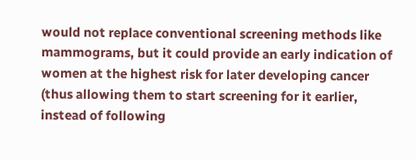would not replace conventional screening methods like mammograms, but it could provide an early indication of women at the highest risk for later developing cancer (thus allowing them to start screening for it earlier, instead of following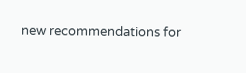new recommendations for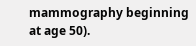mammography beginning at age 50).